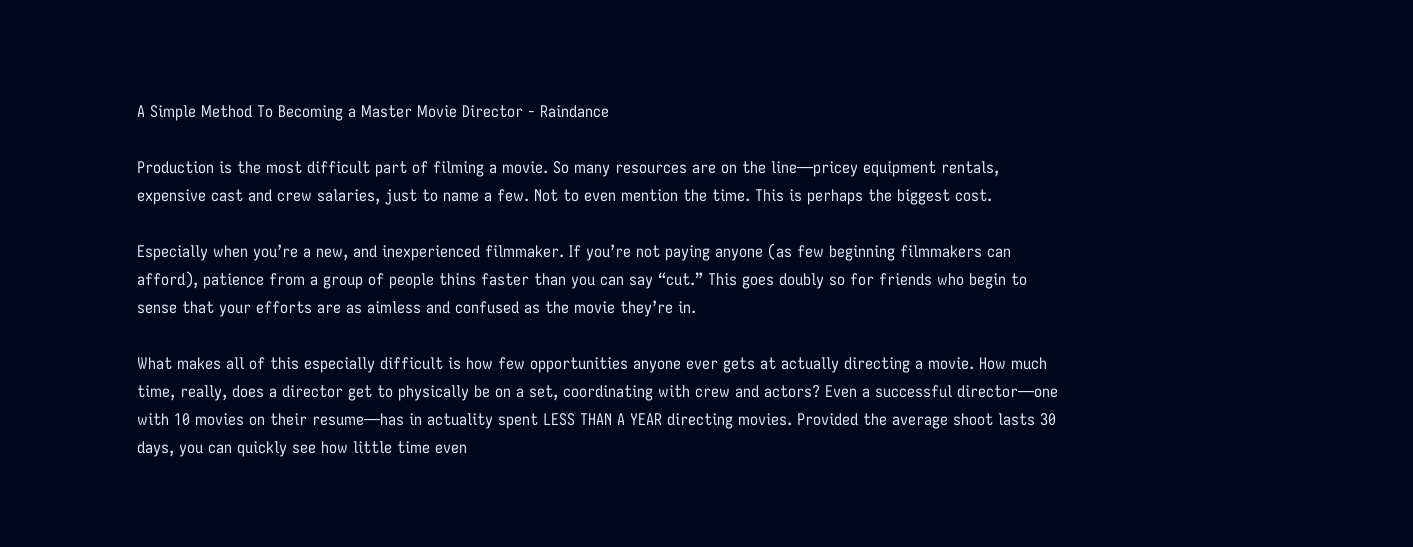A Simple Method To Becoming a Master Movie Director - Raindance

Production is the most difficult part of filming a movie. So many resources are on the line—pricey equipment rentals, expensive cast and crew salaries, just to name a few. Not to even mention the time. This is perhaps the biggest cost.

Especially when you’re a new, and inexperienced filmmaker. If you’re not paying anyone (as few beginning filmmakers can afford), patience from a group of people thins faster than you can say “cut.” This goes doubly so for friends who begin to sense that your efforts are as aimless and confused as the movie they’re in.

What makes all of this especially difficult is how few opportunities anyone ever gets at actually directing a movie. How much time, really, does a director get to physically be on a set, coordinating with crew and actors? Even a successful director—one with 10 movies on their resume—has in actuality spent LESS THAN A YEAR directing movies. Provided the average shoot lasts 30 days, you can quickly see how little time even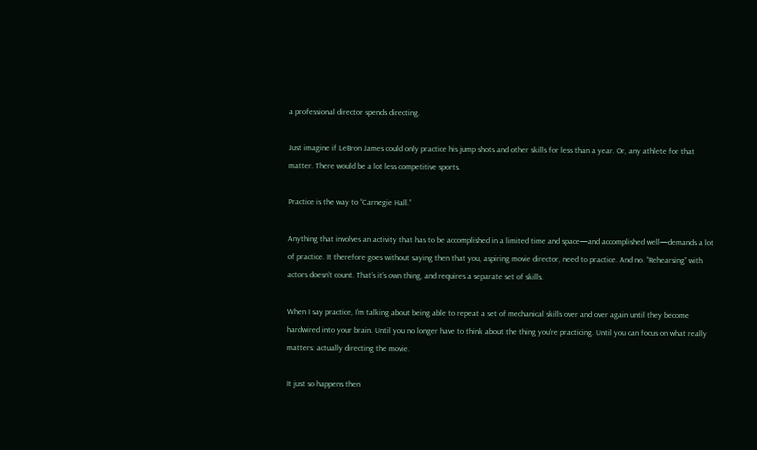a professional director spends directing.

Just imagine if LeBron James could only practice his jump shots and other skills for less than a year. Or, any athlete for that matter. There would be a lot less competitive sports.

Practice is the way to “Carnegie Hall.”

Anything that involves an activity that has to be accomplished in a limited time and space—and accomplished well—demands a lot of practice. It therefore goes without saying then that you, aspiring movie director, need to practice. And no. “Rehearsing” with actors doesn’t count. That’s it’s own thing, and requires a separate set of skills.

When I say practice, I’m talking about being able to repeat a set of mechanical skills over and over again until they become hardwired into your brain. Until you no longer have to think about the thing you’re practicing. Until you can focus on what really matters: actually directing the movie.

It just so happens then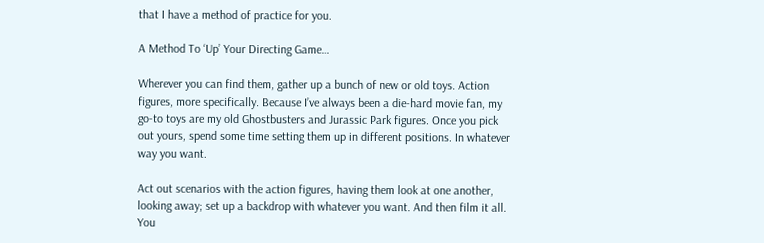that I have a method of practice for you.

A Method To ‘Up’ Your Directing Game…

Wherever you can find them, gather up a bunch of new or old toys. Action figures, more specifically. Because I’ve always been a die-hard movie fan, my go-to toys are my old Ghostbusters and Jurassic Park figures. Once you pick out yours, spend some time setting them up in different positions. In whatever way you want.

Act out scenarios with the action figures, having them look at one another, looking away; set up a backdrop with whatever you want. And then film it all. You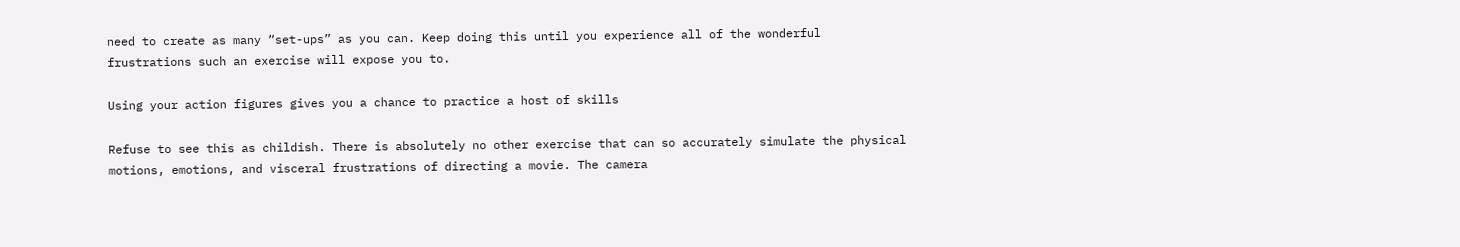need to create as many “set-ups” as you can. Keep doing this until you experience all of the wonderful frustrations such an exercise will expose you to.

Using your action figures gives you a chance to practice a host of skills

Refuse to see this as childish. There is absolutely no other exercise that can so accurately simulate the physical motions, emotions, and visceral frustrations of directing a movie. The camera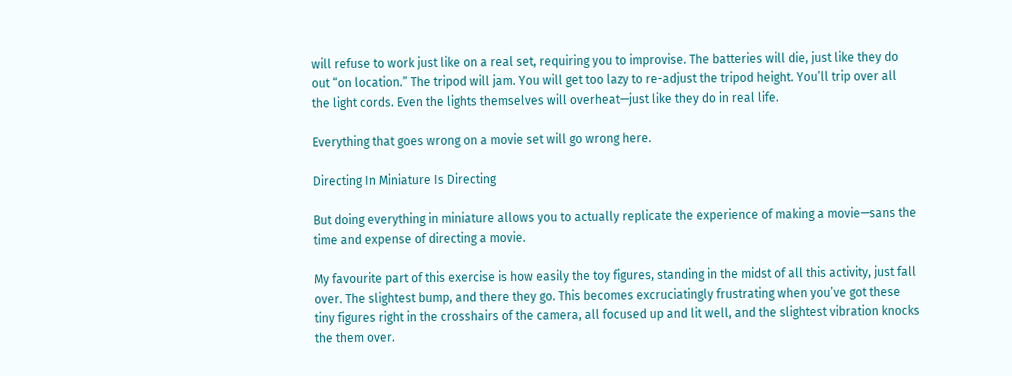will refuse to work just like on a real set, requiring you to improvise. The batteries will die, just like they do out “on location.” The tripod will jam. You will get too lazy to re-adjust the tripod height. You’ll trip over all the light cords. Even the lights themselves will overheat—just like they do in real life.

Everything that goes wrong on a movie set will go wrong here.

Directing In Miniature Is Directing

But doing everything in miniature allows you to actually replicate the experience of making a movie—sans the time and expense of directing a movie.

My favourite part of this exercise is how easily the toy figures, standing in the midst of all this activity, just fall over. The slightest bump, and there they go. This becomes excruciatingly frustrating when you’ve got these tiny figures right in the crosshairs of the camera, all focused up and lit well, and the slightest vibration knocks the them over.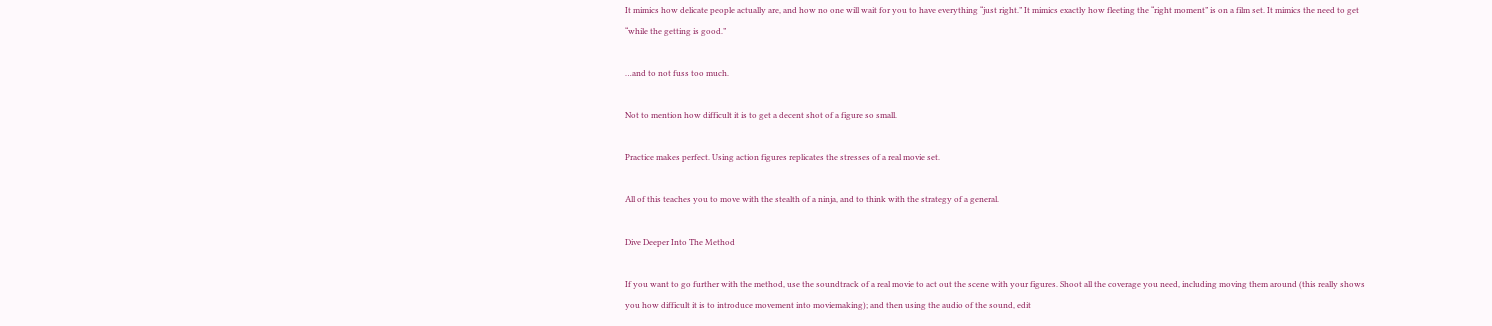It mimics how delicate people actually are, and how no one will wait for you to have everything “just right.” It mimics exactly how fleeting the “right moment” is on a film set. It mimics the need to get “while the getting is good.”

…and to not fuss too much.

Not to mention how difficult it is to get a decent shot of a figure so small.

Practice makes perfect. Using action figures replicates the stresses of a real movie set.

All of this teaches you to move with the stealth of a ninja, and to think with the strategy of a general.

Dive Deeper Into The Method

If you want to go further with the method, use the soundtrack of a real movie to act out the scene with your figures. Shoot all the coverage you need, including moving them around (this really shows you how difficult it is to introduce movement into moviemaking); and then using the audio of the sound, edit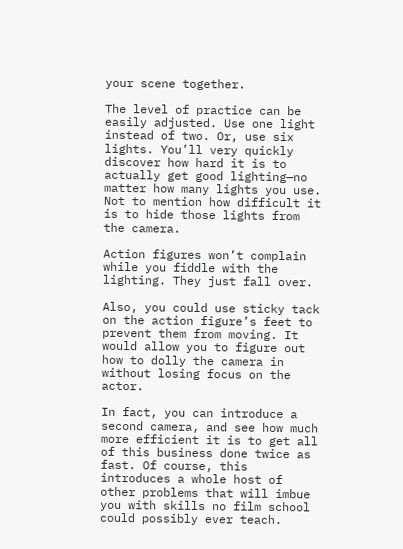your scene together.

The level of practice can be easily adjusted. Use one light instead of two. Or, use six lights. You’ll very quickly discover how hard it is to actually get good lighting—no matter how many lights you use. Not to mention how difficult it is to hide those lights from the camera.

Action figures won’t complain while you fiddle with the lighting. They just fall over.

Also, you could use sticky tack on the action figure’s feet to prevent them from moving. It would allow you to figure out how to dolly the camera in without losing focus on the actor.

In fact, you can introduce a second camera, and see how much more efficient it is to get all of this business done twice as fast. Of course, this introduces a whole host of other problems that will imbue you with skills no film school could possibly ever teach.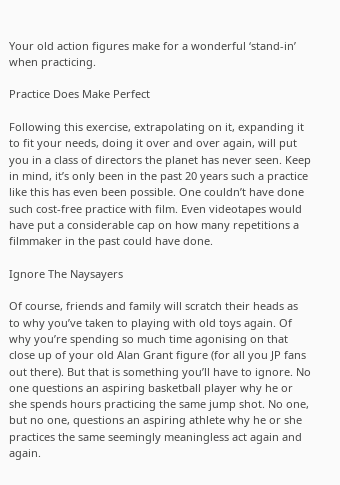Your old action figures make for a wonderful ‘stand-in’ when practicing.

Practice Does Make Perfect

Following this exercise, extrapolating on it, expanding it to fit your needs, doing it over and over again, will put you in a class of directors the planet has never seen. Keep in mind, it’s only been in the past 20 years such a practice like this has even been possible. One couldn’t have done such cost-free practice with film. Even videotapes would have put a considerable cap on how many repetitions a filmmaker in the past could have done.

Ignore The Naysayers

Of course, friends and family will scratch their heads as to why you’ve taken to playing with old toys again. Of why you’re spending so much time agonising on that close up of your old Alan Grant figure (for all you JP fans out there). But that is something you’ll have to ignore. No one questions an aspiring basketball player why he or she spends hours practicing the same jump shot. No one, but no one, questions an aspiring athlete why he or she practices the same seemingly meaningless act again and again.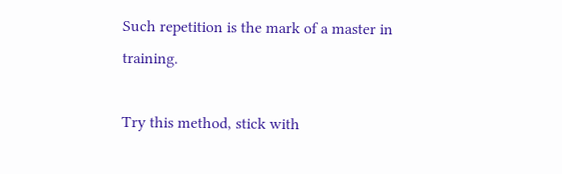Such repetition is the mark of a master in training.

Try this method, stick with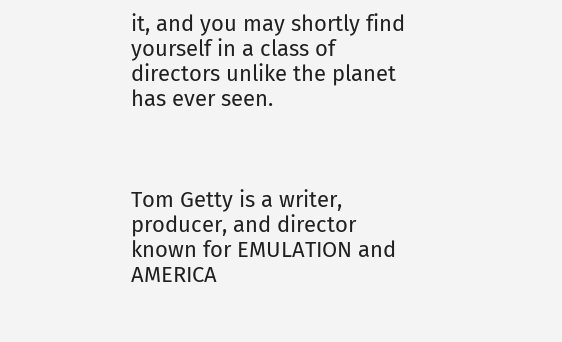it, and you may shortly find yourself in a class of directors unlike the planet has ever seen.



Tom Getty is a writer, producer, and director known for EMULATION and AMERICA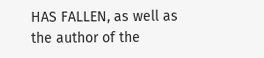HAS FALLEN, as well as the author of the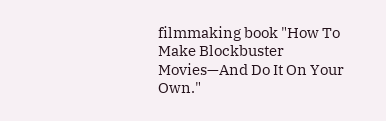filmmaking book "How To Make Blockbuster Movies—And Do It On Your Own."